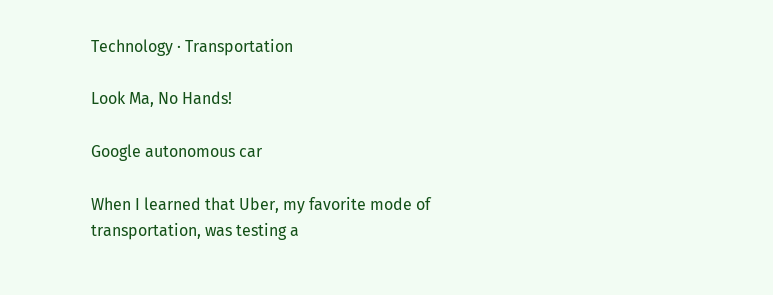Technology · Transportation

Look Ma, No Hands!

Google autonomous car

When I learned that Uber, my favorite mode of transportation, was testing a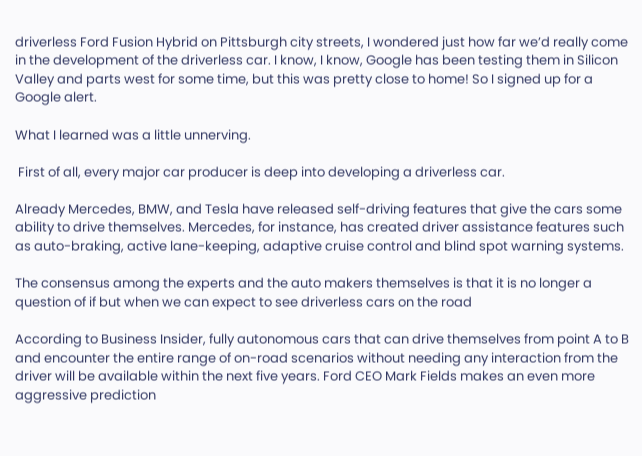driverless Ford Fusion Hybrid on Pittsburgh city streets, I wondered just how far we’d really come in the development of the driverless car. I know, I know, Google has been testing them in Silicon Valley and parts west for some time, but this was pretty close to home! So I signed up for a Google alert.

What I learned was a little unnerving.

 First of all, every major car producer is deep into developing a driverless car.

Already Mercedes, BMW, and Tesla have released self-driving features that give the cars some ability to drive themselves. Mercedes, for instance, has created driver assistance features such as auto-braking, active lane-keeping, adaptive cruise control and blind spot warning systems.

The consensus among the experts and the auto makers themselves is that it is no longer a question of if but when we can expect to see driverless cars on the road

According to Business Insider, fully autonomous cars that can drive themselves from point A to B and encounter the entire range of on-road scenarios without needing any interaction from the driver will be available within the next five years. Ford CEO Mark Fields makes an even more aggressive prediction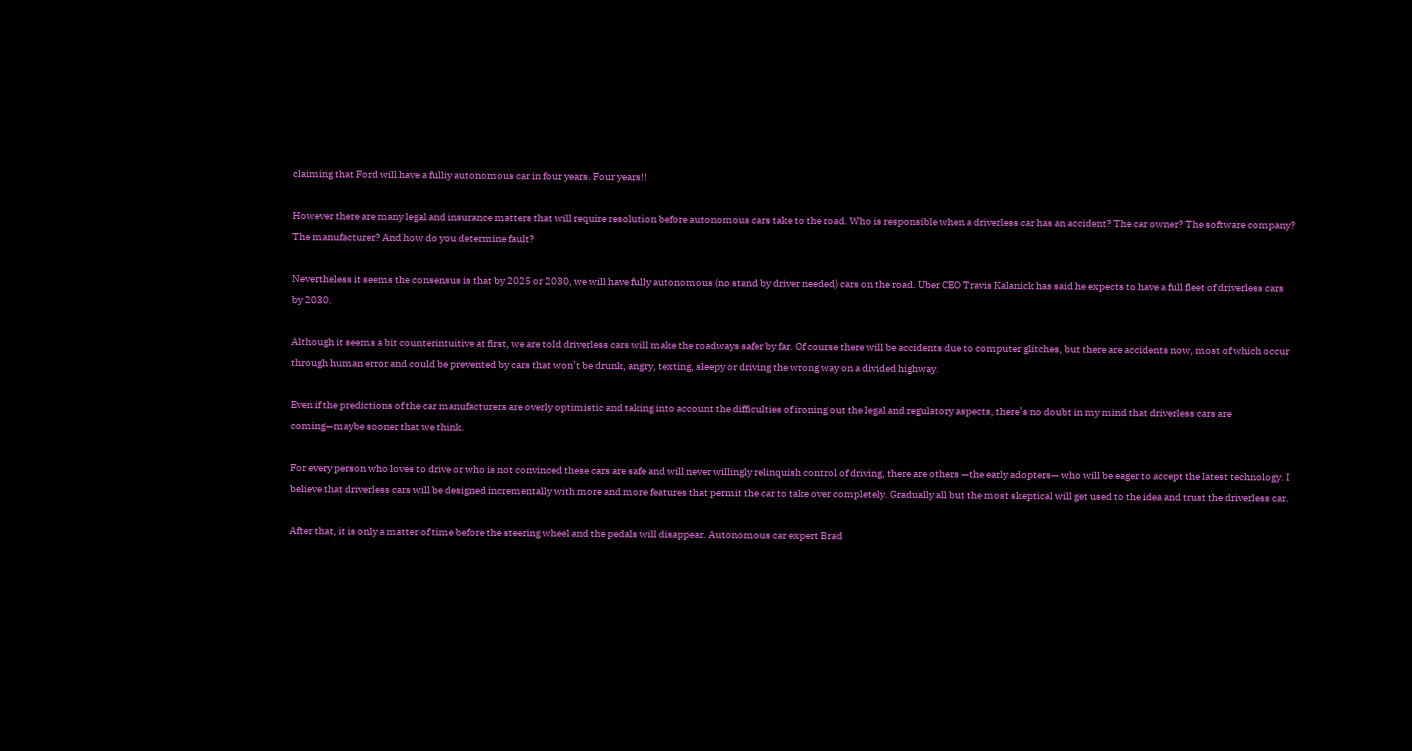claiming that Ford will have a fulliy autonomous car in four years. Four years!!

However there are many legal and insurance matters that will require resolution before autonomous cars take to the road. Who is responsible when a driverless car has an accident? The car owner? The software company? The manufacturer? And how do you determine fault?

Nevertheless it seems the consensus is that by 2025 or 2030, we will have fully autonomous (no stand by driver needed) cars on the road. Uber CEO Travis Kalanick has said he expects to have a full fleet of driverless cars by 2030.

Although it seems a bit counterintuitive at first, we are told driverless cars will make the roadways safer by far. Of course there will be accidents due to computer glitches, but there are accidents now, most of which occur through human error and could be prevented by cars that won’t be drunk, angry, texting, sleepy or driving the wrong way on a divided highway.

Even if the predictions of the car manufacturers are overly optimistic and taking into account the difficulties of ironing out the legal and regulatory aspects, there’s no doubt in my mind that driverless cars are coming—maybe sooner that we think.

For every person who loves to drive or who is not convinced these cars are safe and will never willingly relinquish control of driving, there are others —the early adopters— who will be eager to accept the latest technology. I believe that driverless cars will be designed incrementally with more and more features that permit the car to take over completely. Gradually all but the most skeptical will get used to the idea and trust the driverless car.

After that, it is only a matter of time before the steering wheel and the pedals will disappear. Autonomous car expert Brad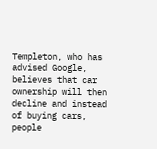Templeton, who has advised Google, believes that car ownership will then decline and instead of buying cars, people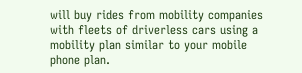will buy rides from mobility companies with fleets of driverless cars using a mobility plan similar to your mobile phone plan.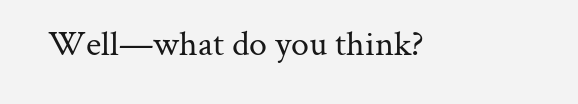Well—what do you think?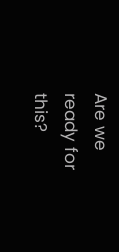Are we ready for this?